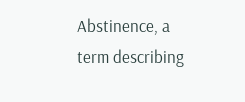Abstinence, a term describing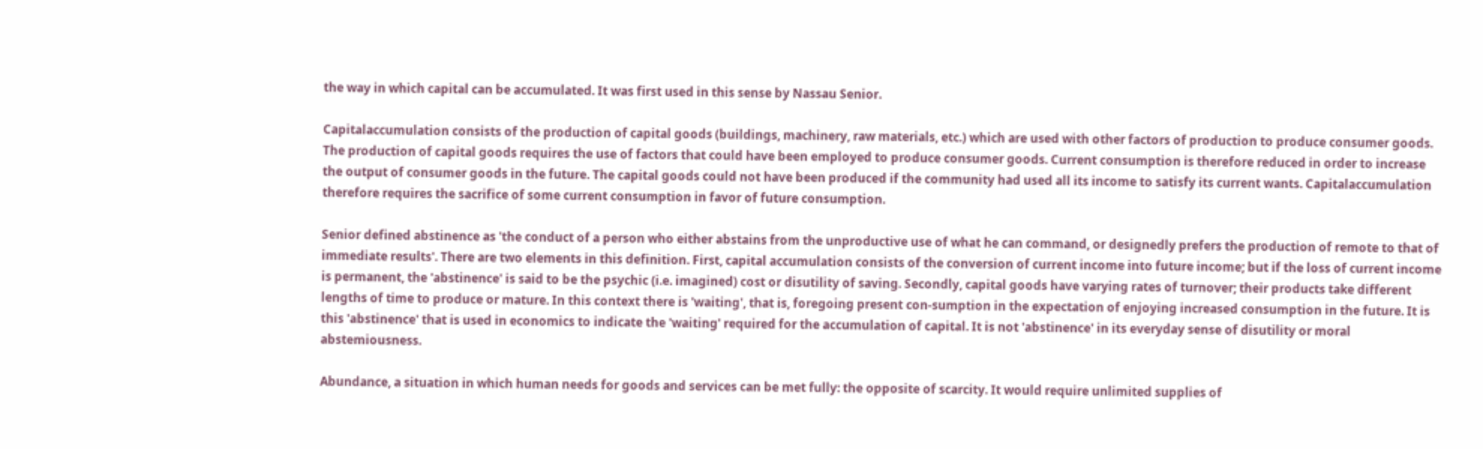the way in which capital can be accumulated. It was first used in this sense by Nassau Senior.

Capitalaccumulation consists of the production of capital goods (buildings, machinery, raw materials, etc.) which are used with other factors of production to produce consumer goods. The production of capital goods requires the use of factors that could have been employed to produce consumer goods. Current consumption is therefore reduced in order to increase the output of consumer goods in the future. The capital goods could not have been produced if the community had used all its income to satisfy its current wants. Capitalaccumulation therefore requires the sacrifice of some current consumption in favor of future consumption.

Senior defined abstinence as 'the conduct of a person who either abstains from the unproductive use of what he can command, or designedly prefers the production of remote to that of immediate results'. There are two elements in this definition. First, capital accumulation consists of the conversion of current income into future income; but if the loss of current income is permanent, the 'abstinence' is said to be the psychic (i.e. imagined) cost or disutility of saving. Secondly, capital goods have varying rates of turnover; their products take different lengths of time to produce or mature. In this context there is 'waiting', that is, foregoing present con-sumption in the expectation of enjoying increased consumption in the future. It is this 'abstinence' that is used in economics to indicate the 'waiting' required for the accumulation of capital. It is not 'abstinence' in its everyday sense of disutility or moral abstemiousness.

Abundance, a situation in which human needs for goods and services can be met fully: the opposite of scarcity. It would require unlimited supplies of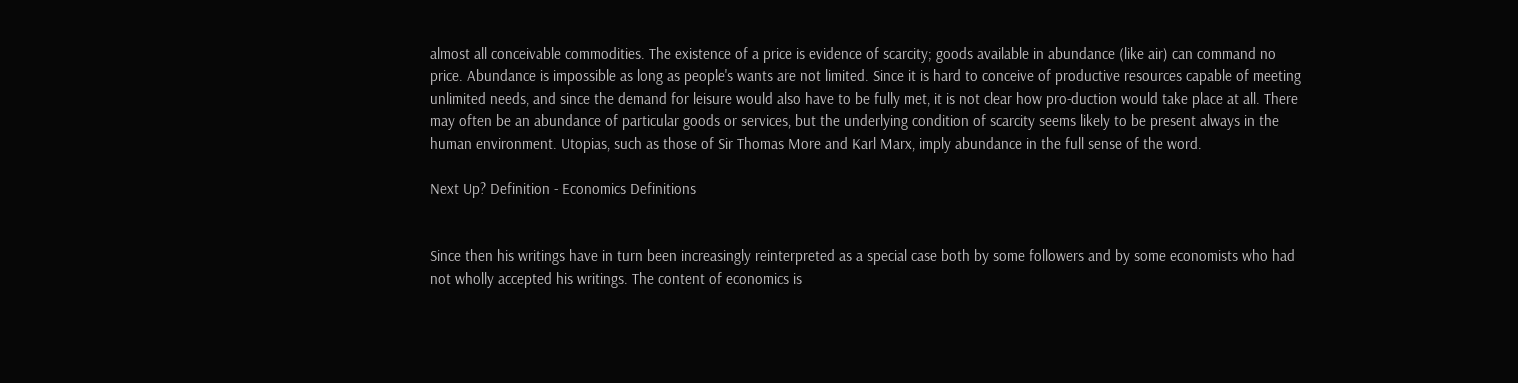almost all conceivable commodities. The existence of a price is evidence of scarcity; goods available in abundance (like air) can command no price. Abundance is impossible as long as people's wants are not limited. Since it is hard to conceive of productive resources capable of meeting unlimited needs, and since the demand for leisure would also have to be fully met, it is not clear how pro-duction would take place at all. There may often be an abundance of particular goods or services, but the underlying condition of scarcity seems likely to be present always in the human environment. Utopias, such as those of Sir Thomas More and Karl Marx, imply abundance in the full sense of the word.

Next Up? Definition - Economics Definitions


Since then his writings have in turn been increasingly reinterpreted as a special case both by some followers and by some economists who had not wholly accepted his writings. The content of economics is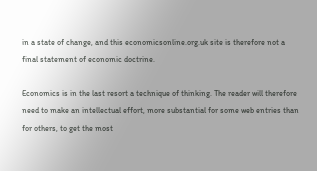in a state of change, and this economicsonline.org.uk site is therefore not a final statement of economic doctrine.

Economics is in the last resort a technique of thinking. The reader will therefore need to make an intellectual effort, more substantial for some web entries than for others, to get the most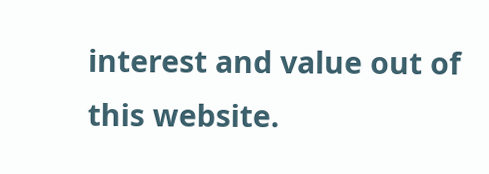interest and value out of this website.